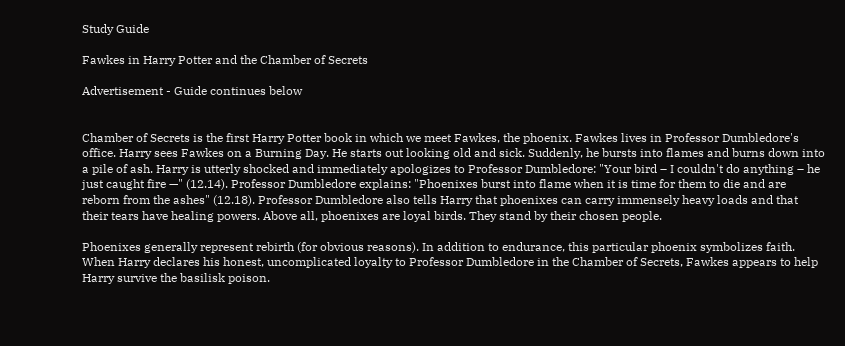Study Guide

Fawkes in Harry Potter and the Chamber of Secrets

Advertisement - Guide continues below


Chamber of Secrets is the first Harry Potter book in which we meet Fawkes, the phoenix. Fawkes lives in Professor Dumbledore's office. Harry sees Fawkes on a Burning Day. He starts out looking old and sick. Suddenly, he bursts into flames and burns down into a pile of ash. Harry is utterly shocked and immediately apologizes to Professor Dumbledore: "Your bird – I couldn't do anything – he just caught fire —" (12.14). Professor Dumbledore explains: "Phoenixes burst into flame when it is time for them to die and are reborn from the ashes" (12.18). Professor Dumbledore also tells Harry that phoenixes can carry immensely heavy loads and that their tears have healing powers. Above all, phoenixes are loyal birds. They stand by their chosen people.

Phoenixes generally represent rebirth (for obvious reasons). In addition to endurance, this particular phoenix symbolizes faith. When Harry declares his honest, uncomplicated loyalty to Professor Dumbledore in the Chamber of Secrets, Fawkes appears to help Harry survive the basilisk poison.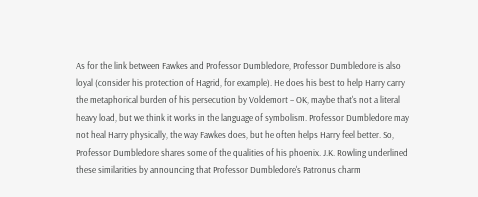As for the link between Fawkes and Professor Dumbledore, Professor Dumbledore is also loyal (consider his protection of Hagrid, for example). He does his best to help Harry carry the metaphorical burden of his persecution by Voldemort – OK, maybe that's not a literal heavy load, but we think it works in the language of symbolism. Professor Dumbledore may not heal Harry physically, the way Fawkes does, but he often helps Harry feel better. So, Professor Dumbledore shares some of the qualities of his phoenix. J.K. Rowling underlined these similarities by announcing that Professor Dumbledore's Patronus charm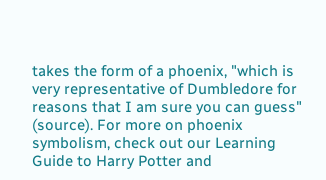takes the form of a phoenix, "which is very representative of Dumbledore for reasons that I am sure you can guess" (source). For more on phoenix symbolism, check out our Learning Guide to Harry Potter and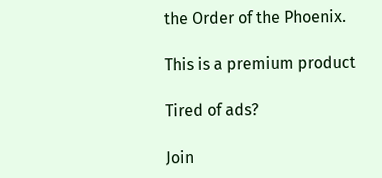the Order of the Phoenix.

This is a premium product

Tired of ads?

Join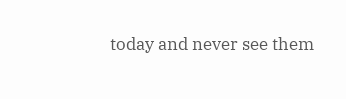today and never see them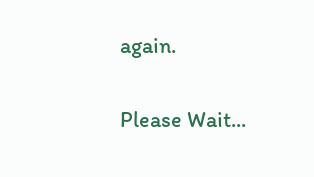again.

Please Wait...